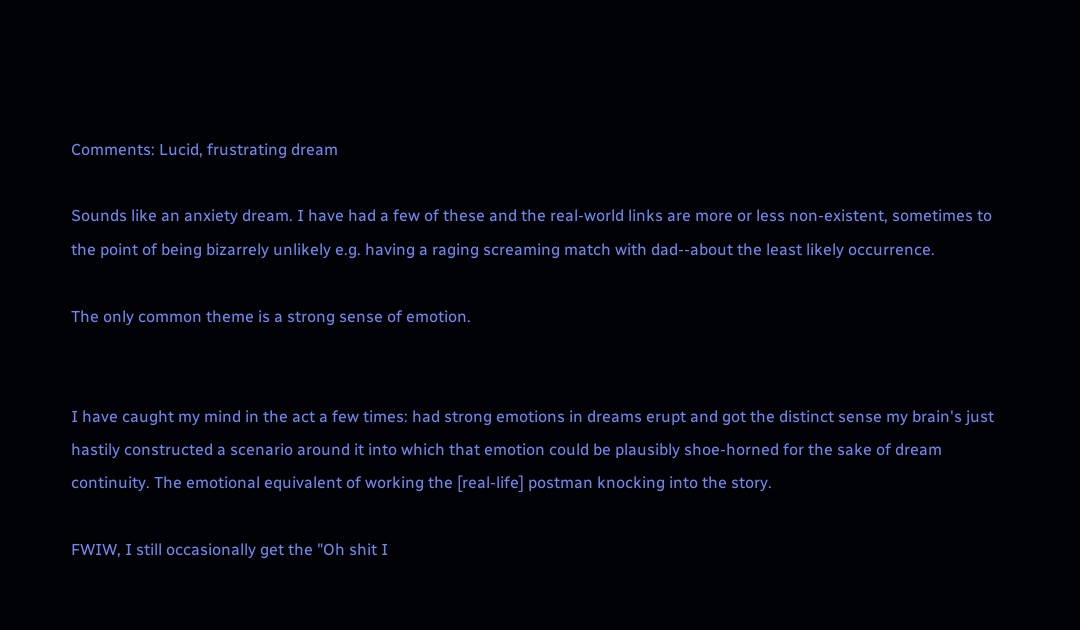Comments: Lucid, frustrating dream

Sounds like an anxiety dream. I have had a few of these and the real-world links are more or less non-existent, sometimes to the point of being bizarrely unlikely e.g. having a raging screaming match with dad--about the least likely occurrence.

The only common theme is a strong sense of emotion.


I have caught my mind in the act a few times: had strong emotions in dreams erupt and got the distinct sense my brain's just hastily constructed a scenario around it into which that emotion could be plausibly shoe-horned for the sake of dream continuity. The emotional equivalent of working the [real-life] postman knocking into the story.

FWIW, I still occasionally get the "Oh shit I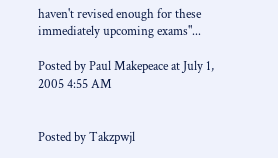haven't revised enough for these immediately upcoming exams"...

Posted by Paul Makepeace at July 1, 2005 4:55 AM


Posted by Takzpwjl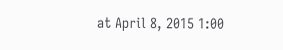at April 8, 2015 1:00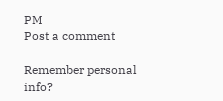PM
Post a comment

Remember personal info?